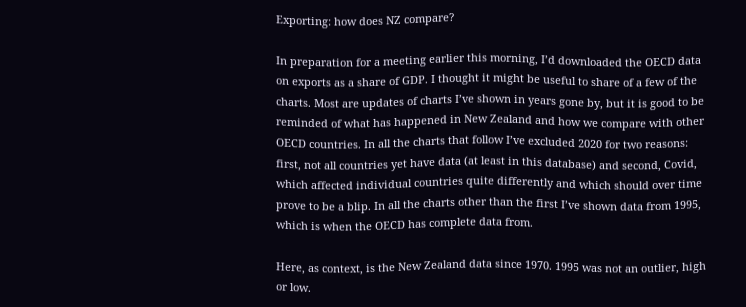Exporting: how does NZ compare?

In preparation for a meeting earlier this morning, I’d downloaded the OECD data on exports as a share of GDP. I thought it might be useful to share of a few of the charts. Most are updates of charts I’ve shown in years gone by, but it is good to be reminded of what has happened in New Zealand and how we compare with other OECD countries. In all the charts that follow I’ve excluded 2020 for two reasons: first, not all countries yet have data (at least in this database) and second, Covid, which affected individual countries quite differently and which should over time prove to be a blip. In all the charts other than the first I’ve shown data from 1995, which is when the OECD has complete data from.

Here, as context, is the New Zealand data since 1970. 1995 was not an outlier, high or low.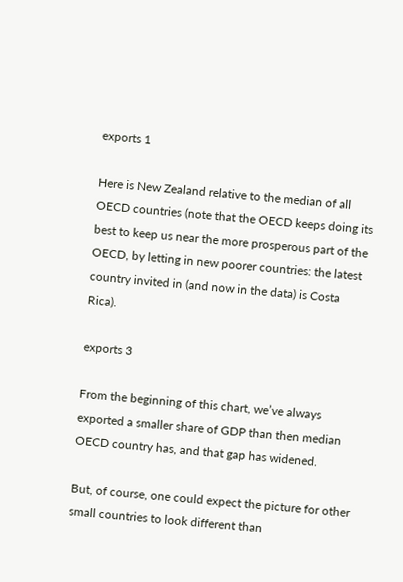exports 1

Here is New Zealand relative to the median of all OECD countries (note that the OECD keeps doing its best to keep us near the more prosperous part of the OECD, by letting in new poorer countries: the latest country invited in (and now in the data) is Costa Rica).

exports 3

From the beginning of this chart, we’ve always exported a smaller share of GDP than then median OECD country has, and that gap has widened.

But, of course, one could expect the picture for other small countries to look different than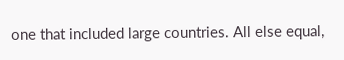one that included large countries. All else equal,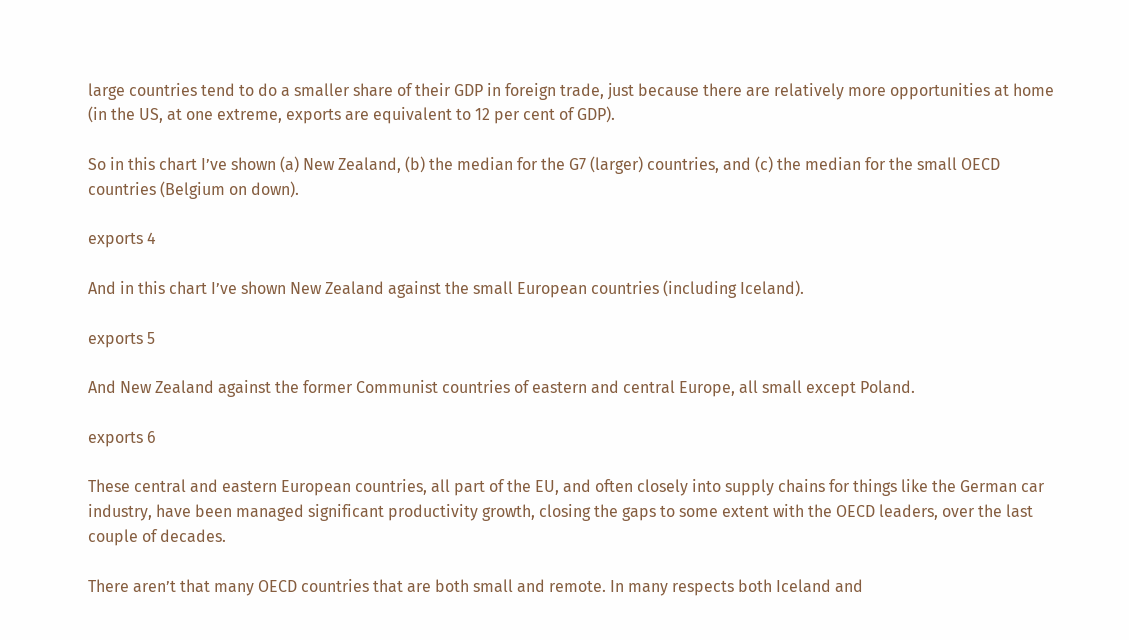large countries tend to do a smaller share of their GDP in foreign trade, just because there are relatively more opportunities at home (in the US, at one extreme, exports are equivalent to 12 per cent of GDP).

So in this chart I’ve shown (a) New Zealand, (b) the median for the G7 (larger) countries, and (c) the median for the small OECD countries (Belgium on down).

exports 4

And in this chart I’ve shown New Zealand against the small European countries (including Iceland).

exports 5

And New Zealand against the former Communist countries of eastern and central Europe, all small except Poland.

exports 6

These central and eastern European countries, all part of the EU, and often closely into supply chains for things like the German car industry, have been managed significant productivity growth, closing the gaps to some extent with the OECD leaders, over the last couple of decades.

There aren’t that many OECD countries that are both small and remote. In many respects both Iceland and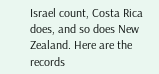Israel count, Costa Rica does, and so does New Zealand. Here are the records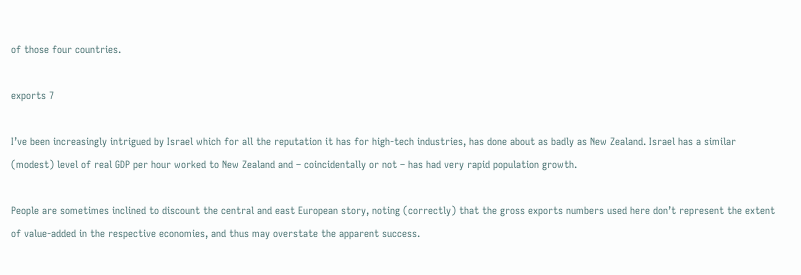of those four countries.

exports 7

I’ve been increasingly intrigued by Israel which for all the reputation it has for high-tech industries, has done about as badly as New Zealand. Israel has a similar (modest) level of real GDP per hour worked to New Zealand and – coincidentally or not – has had very rapid population growth.

People are sometimes inclined to discount the central and east European story, noting (correctly) that the gross exports numbers used here don’t represent the extent of value-added in the respective economies, and thus may overstate the apparent success.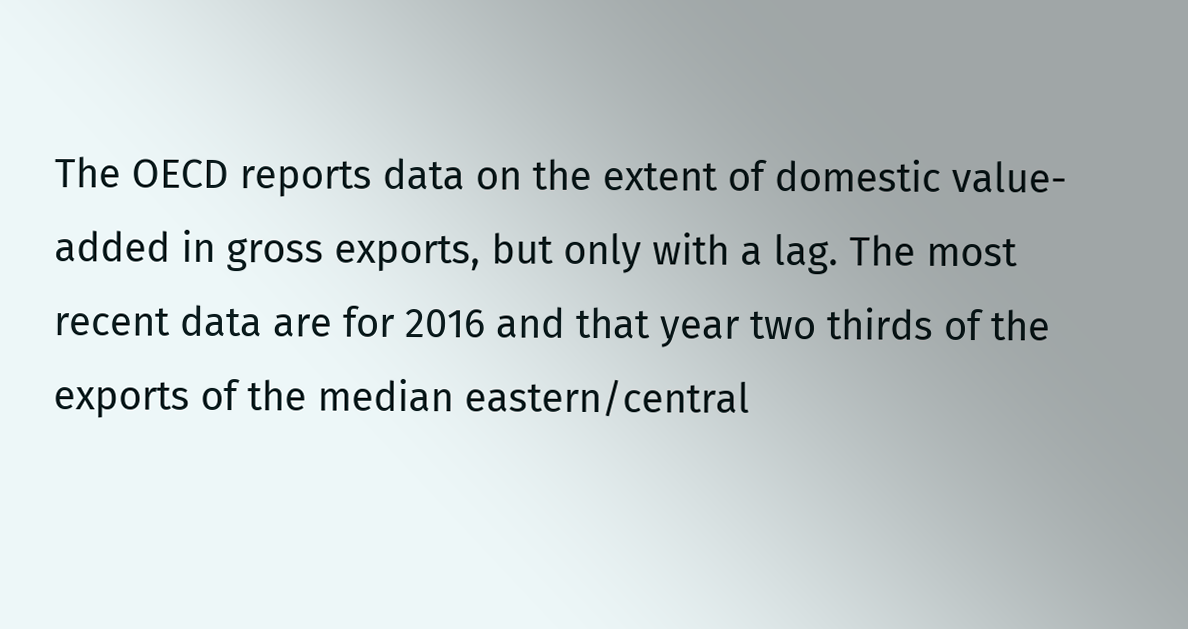The OECD reports data on the extent of domestic value-added in gross exports, but only with a lag. The most recent data are for 2016 and that year two thirds of the exports of the median eastern/central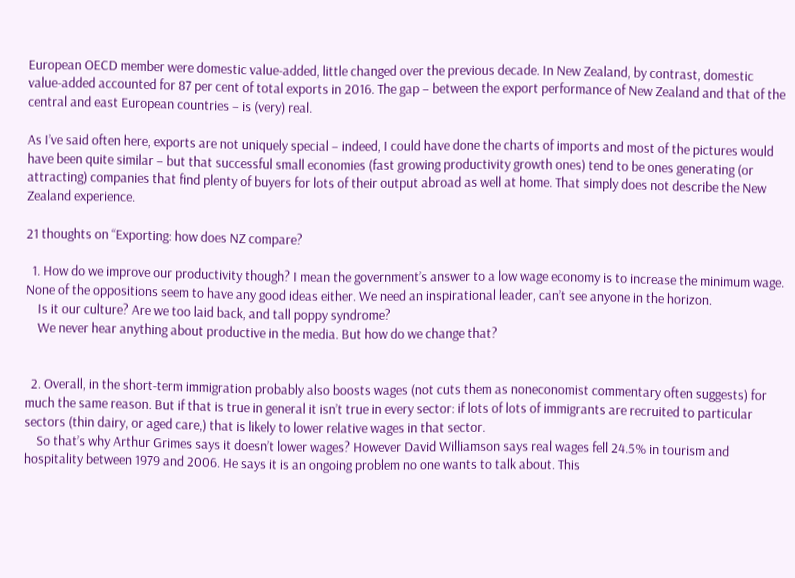European OECD member were domestic value-added, little changed over the previous decade. In New Zealand, by contrast, domestic value-added accounted for 87 per cent of total exports in 2016. The gap – between the export performance of New Zealand and that of the central and east European countries – is (very) real.

As I’ve said often here, exports are not uniquely special – indeed, I could have done the charts of imports and most of the pictures would have been quite similar – but that successful small economies (fast growing productivity growth ones) tend to be ones generating (or attracting) companies that find plenty of buyers for lots of their output abroad as well at home. That simply does not describe the New Zealand experience.

21 thoughts on “Exporting: how does NZ compare?

  1. How do we improve our productivity though? I mean the government’s answer to a low wage economy is to increase the minimum wage. None of the oppositions seem to have any good ideas either. We need an inspirational leader, can’t see anyone in the horizon.
    Is it our culture? Are we too laid back, and tall poppy syndrome?
    We never hear anything about productive in the media. But how do we change that?


  2. Overall, in the short-term immigration probably also boosts wages (not cuts them as noneconomist commentary often suggests) for much the same reason. But if that is true in general it isn’t true in every sector: if lots of lots of immigrants are recruited to particular sectors (thin dairy, or aged care,) that is likely to lower relative wages in that sector.
    So that’s why Arthur Grimes says it doesn’t lower wages? However David Williamson says real wages fell 24.5% in tourism and hospitality between 1979 and 2006. He says it is an ongoing problem no one wants to talk about. This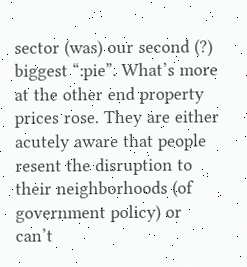sector (was) our second (?) biggest “:pie”. What’s more at the other end property prices rose. They are either acutely aware that people resent the disruption to their neighborhoods (of government policy) or can’t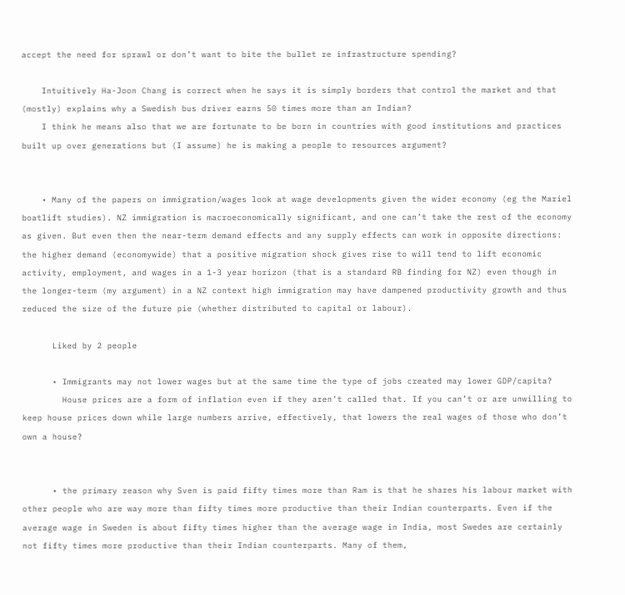accept the need for sprawl or don’t want to bite the bullet re infrastructure spending?

    Intuitively Ha-Joon Chang is correct when he says it is simply borders that control the market and that (mostly) explains why a Swedish bus driver earns 50 times more than an Indian?
    I think he means also that we are fortunate to be born in countries with good institutions and practices built up over generations but (I assume) he is making a people to resources argument?


    • Many of the papers on immigration/wages look at wage developments given the wider economy (eg the Mariel boatlift studies). NZ immigration is macroeconomically significant, and one can’t take the rest of the economy as given. But even then the near-term demand effects and any supply effects can work in opposite directions: the higher demand (economywide) that a positive migration shock gives rise to will tend to lift economic activity, employment, and wages in a 1-3 year horizon (that is a standard RB finding for NZ) even though in the longer-term (my argument) in a NZ context high immigration may have dampened productivity growth and thus reduced the size of the future pie (whether distributed to capital or labour).

      Liked by 2 people

      • Immigrants may not lower wages but at the same time the type of jobs created may lower GDP/capita?
        House prices are a form of inflation even if they aren’t called that. If you can’t or are unwilling to keep house prices down while large numbers arrive, effectively, that lowers the real wages of those who don’t own a house?


      • the primary reason why Sven is paid fifty times more than Ram is that he shares his labour market with other people who are way more than fifty times more productive than their Indian counterparts. Even if the average wage in Sweden is about fifty times higher than the average wage in India, most Swedes are certainly not fifty times more productive than their Indian counterparts. Many of them,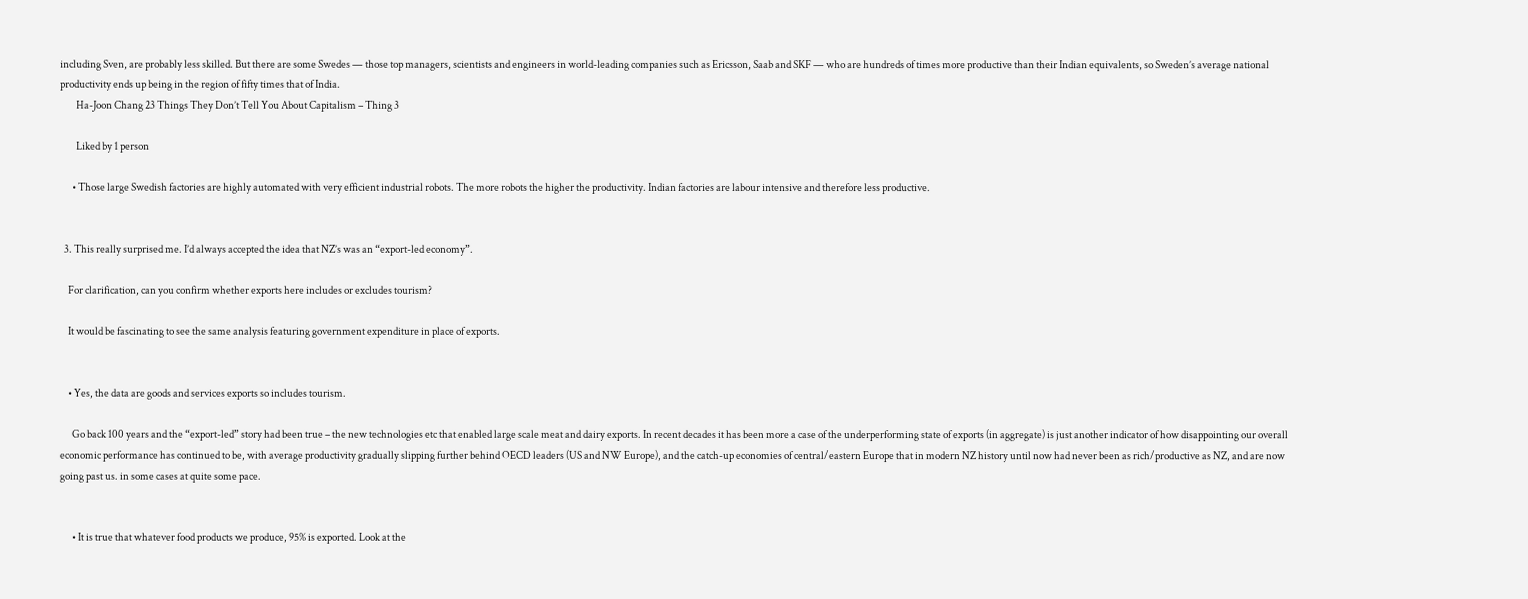including Sven, are probably less skilled. But there are some Swedes — those top managers, scientists and engineers in world-leading companies such as Ericsson, Saab and SKF — who are hundreds of times more productive than their Indian equivalents, so Sweden’s average national productivity ends up being in the region of fifty times that of India.
        Ha-Joon Chang 23 Things They Don’t Tell You About Capitalism – Thing 3

        Liked by 1 person

      • Those large Swedish factories are highly automated with very efficient industrial robots. The more robots the higher the productivity. Indian factories are labour intensive and therefore less productive.


  3. This really surprised me. I’d always accepted the idea that NZ’s was an “export-led economy”.

    For clarification, can you confirm whether exports here includes or excludes tourism?

    It would be fascinating to see the same analysis featuring government expenditure in place of exports.


    • Yes, the data are goods and services exports so includes tourism.

      Go back 100 years and the “export-led” story had been true – the new technologies etc that enabled large scale meat and dairy exports. In recent decades it has been more a case of the underperforming state of exports (in aggregate) is just another indicator of how disappointing our overall economic performance has continued to be, with average productivity gradually slipping further behind OECD leaders (US and NW Europe), and the catch-up economies of central/eastern Europe that in modern NZ history until now had never been as rich/productive as NZ, and are now going past us. in some cases at quite some pace.


      • It is true that whatever food products we produce, 95% is exported. Look at the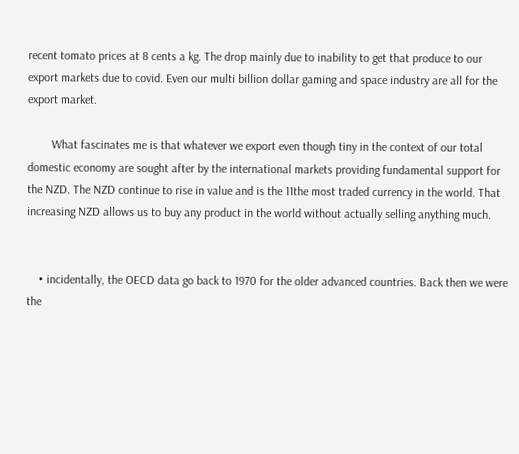recent tomato prices at 8 cents a kg. The drop mainly due to inability to get that produce to our export markets due to covid. Even our multi billion dollar gaming and space industry are all for the export market.

        What fascinates me is that whatever we export even though tiny in the context of our total domestic economy are sought after by the international markets providing fundamental support for the NZD. The NZD continue to rise in value and is the 11the most traded currency in the world. That increasing NZD allows us to buy any product in the world without actually selling anything much.


    • incidentally, the OECD data go back to 1970 for the older advanced countries. Back then we were the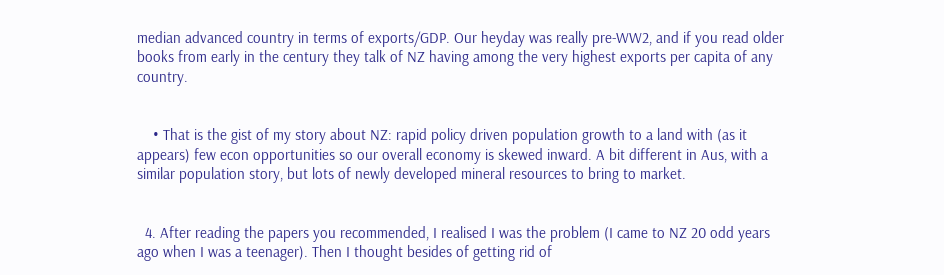median advanced country in terms of exports/GDP. Our heyday was really pre-WW2, and if you read older books from early in the century they talk of NZ having among the very highest exports per capita of any country.


    • That is the gist of my story about NZ: rapid policy driven population growth to a land with (as it appears) few econ opportunities so our overall economy is skewed inward. A bit different in Aus, with a similar population story, but lots of newly developed mineral resources to bring to market.


  4. After reading the papers you recommended, I realised I was the problem (I came to NZ 20 odd years ago when I was a teenager). Then I thought besides of getting rid of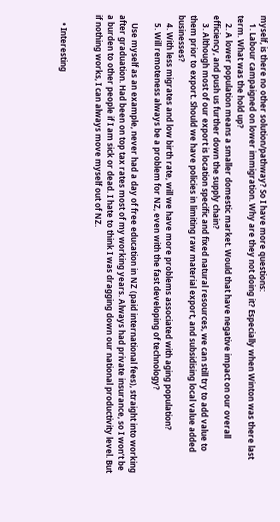myself, is there no other solution/pathway? So I have more questions:
    1. Labour campaigned on lower immigration. Why are they not doing it? Especially when Winton was there last term. What was the hold up?
    2. A lower population means a smaller domestic market. Would that have negative impact on our overall efficiency, and push us further down the supply chain?
    3. Although most of our export is location specific and fixed natural resources, we can still try to add value to them prior to export. Should we have policies in limiting raw material export, and subsidising local value added businesses?
    4. With less migrates and low birth rate, will we have more problems associated with aging population?
    5. Will remoteness always be a problem for NZ, even with the fast developing of technology?

    Use myself as an example, never had a day of free education in NZ (paid international fees), straight into working after graduation. Had been on top tax rates most of my working years. Always had private insurance, so I won’t be a burden to other people if I am sick or dead. I hate to think I was dragging down our national productivity level. But if nothing works, I can always move myself out of NZ.


    • Interesting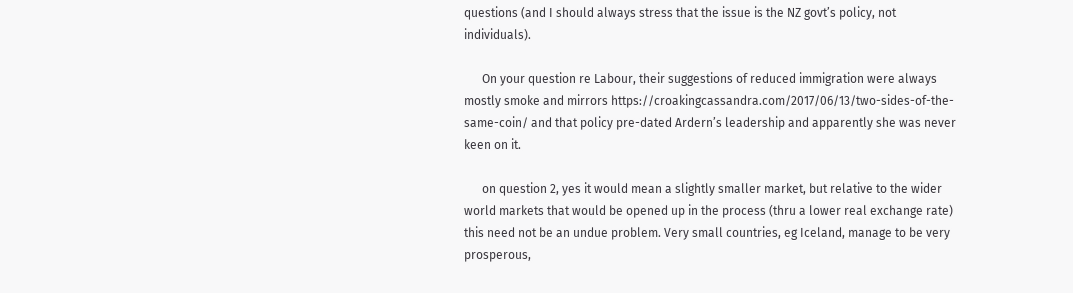questions (and I should always stress that the issue is the NZ govt’s policy, not individuals).

      On your question re Labour, their suggestions of reduced immigration were always mostly smoke and mirrors https://croakingcassandra.com/2017/06/13/two-sides-of-the-same-coin/ and that policy pre-dated Ardern’s leadership and apparently she was never keen on it.

      on question 2, yes it would mean a slightly smaller market, but relative to the wider world markets that would be opened up in the process (thru a lower real exchange rate) this need not be an undue problem. Very small countries, eg Iceland, manage to be very prosperous,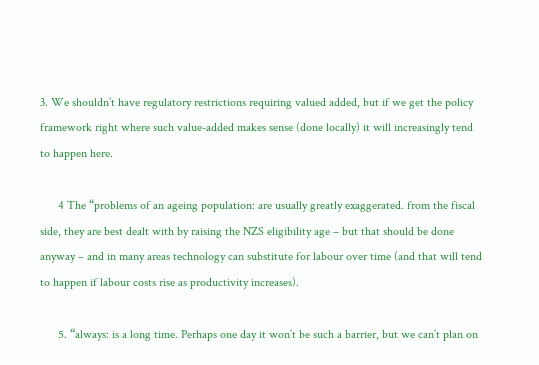3. We shouldn’t have regulatory restrictions requiring valued added, but if we get the policy framework right where such value-added makes sense (done locally) it will increasingly tend to happen here.

      4 The “problems of an ageing population: are usually greatly exaggerated. from the fiscal side, they are best dealt with by raising the NZS eligibility age – but that should be done anyway – and in many areas technology can substitute for labour over time (and that will tend to happen if labour costs rise as productivity increases).

      5. “always: is a long time. Perhaps one day it won’t be such a barrier, but we can’t plan on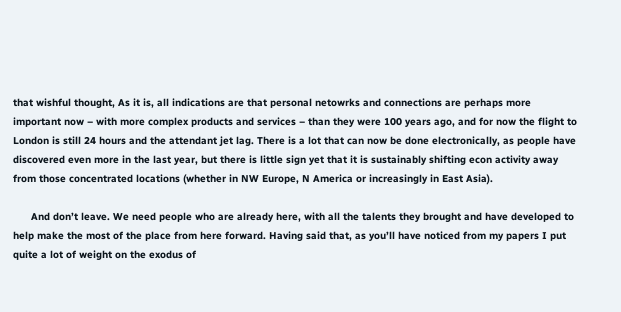that wishful thought, As it is, all indications are that personal netowrks and connections are perhaps more important now – with more complex products and services – than they were 100 years ago, and for now the flight to London is still 24 hours and the attendant jet lag. There is a lot that can now be done electronically, as people have discovered even more in the last year, but there is little sign yet that it is sustainably shifting econ activity away from those concentrated locations (whether in NW Europe, N America or increasingly in East Asia).

      And don’t leave. We need people who are already here, with all the talents they brought and have developed to help make the most of the place from here forward. Having said that, as you’ll have noticed from my papers I put quite a lot of weight on the exodus of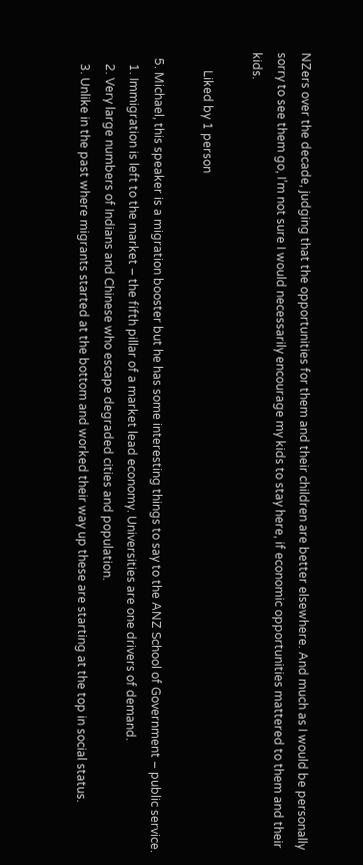NZers over the decade, judging that the opportunities for them and their children are better elsewhere. And much as I would be personally sorry to see them go, I’m not sure I would necessarily encourage my kids to stay here, if economic opportunities mattered to them and their kids.

      Liked by 1 person

  5. Michael, this speaker is a migration booster but he has some interesting things to say to the ANZ School of Government – public service.
    1. Immigration is left to the market – the fifth pillar of a market lead economy. Universities are one drivers of demand.
    2. Very large numbers of Indians and Chinese who escape degraded cities and population.
    3. Unlike in the past where migrants started at the bottom and worked their way up these are starting at the top in social status.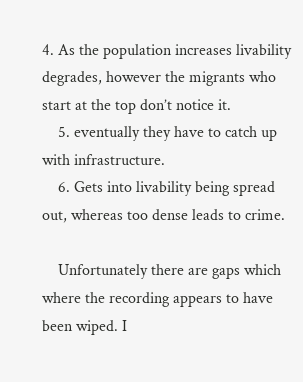4. As the population increases livability degrades, however the migrants who start at the top don’t notice it.
    5. eventually they have to catch up with infrastructure.
    6. Gets into livability being spread out, whereas too dense leads to crime.

    Unfortunately there are gaps which where the recording appears to have been wiped. I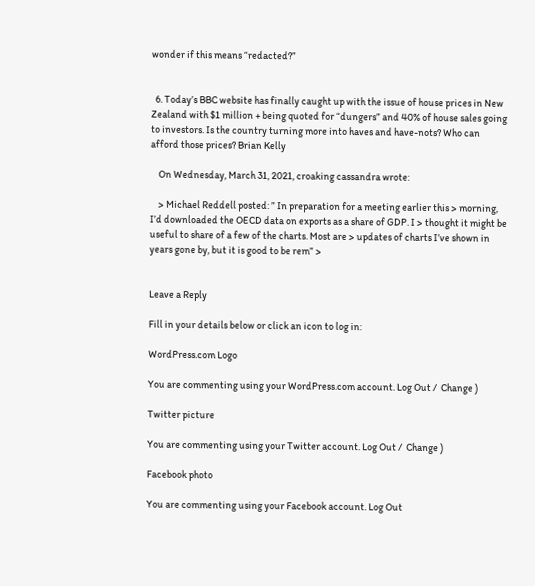wonder if this means “redacted?”


  6. Today’s BBC website has finally caught up with the issue of house prices in New Zealand with $1 million + being quoted for “dungers” and 40% of house sales going to investors. Is the country turning more into haves and have-nots? Who can afford those prices? Brian Kelly

    On Wednesday, March 31, 2021, croaking cassandra wrote:

    > Michael Reddell posted: ” In preparation for a meeting earlier this > morning, I’d downloaded the OECD data on exports as a share of GDP. I > thought it might be useful to share of a few of the charts. Most are > updates of charts I’ve shown in years gone by, but it is good to be rem” >


Leave a Reply

Fill in your details below or click an icon to log in:

WordPress.com Logo

You are commenting using your WordPress.com account. Log Out /  Change )

Twitter picture

You are commenting using your Twitter account. Log Out /  Change )

Facebook photo

You are commenting using your Facebook account. Log Out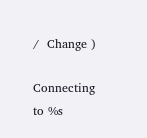/  Change )

Connecting to %s